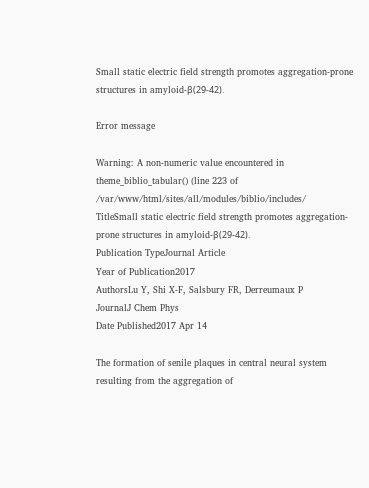Small static electric field strength promotes aggregation-prone structures in amyloid-β(29-42).

Error message

Warning: A non-numeric value encountered in theme_biblio_tabular() (line 223 of /var/www/html/sites/all/modules/biblio/includes/
TitleSmall static electric field strength promotes aggregation-prone structures in amyloid-β(29-42).
Publication TypeJournal Article
Year of Publication2017
AuthorsLu Y, Shi X-F, Salsbury FR, Derreumaux P
JournalJ Chem Phys
Date Published2017 Apr 14

The formation of senile plaques in central neural system resulting from the aggregation of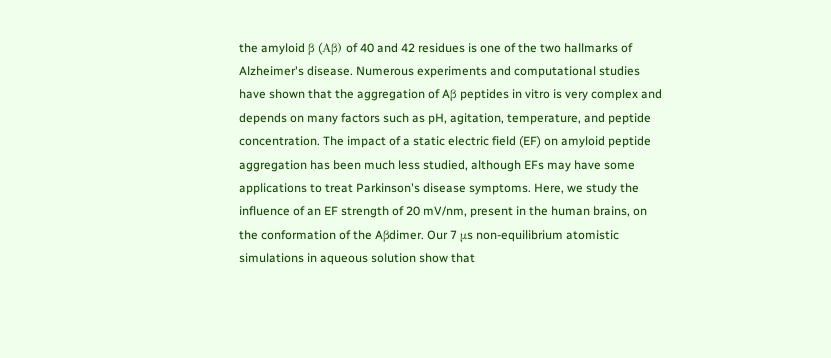the amyloid β (Aβ) of 40 and 42 residues is one of the two hallmarks of Alzheimer's disease. Numerous experiments and computational studies have shown that the aggregation of Aβ peptides in vitro is very complex and depends on many factors such as pH, agitation, temperature, and peptide concentration. The impact of a static electric field (EF) on amyloid peptide aggregation has been much less studied, although EFs may have some applications to treat Parkinson's disease symptoms. Here, we study the influence of an EF strength of 20 mV/nm, present in the human brains, on the conformation of the Aβdimer. Our 7 μs non-equilibrium atomistic simulations in aqueous solution show that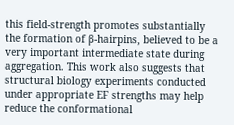this field-strength promotes substantially the formation of β-hairpins, believed to be a very important intermediate state during aggregation. This work also suggests that structural biology experiments conducted under appropriate EF strengths may help reduce the conformational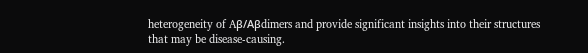heterogeneity of Aβ/Aβdimers and provide significant insights into their structures that may be disease-causing.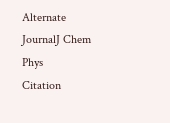Alternate JournalJ Chem Phys
Citation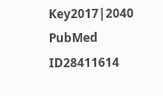Key2017|2040
PubMed ID28411614